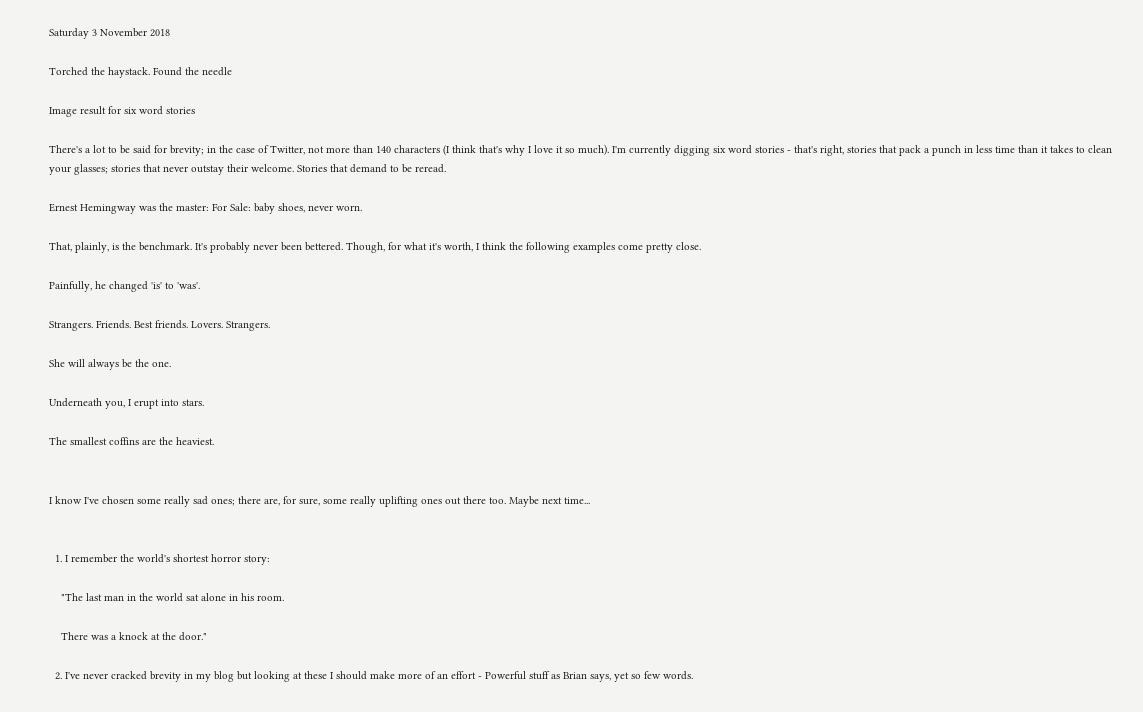Saturday 3 November 2018

Torched the haystack. Found the needle

Image result for six word stories

There's a lot to be said for brevity; in the case of Twitter, not more than 140 characters (I think that's why I love it so much). I'm currently digging six word stories - that's right, stories that pack a punch in less time than it takes to clean your glasses; stories that never outstay their welcome. Stories that demand to be reread.

Ernest Hemingway was the master: For Sale: baby shoes, never worn.

That, plainly, is the benchmark. It's probably never been bettered. Though, for what it's worth, I think the following examples come pretty close.

Painfully, he changed 'is' to 'was'.

Strangers. Friends. Best friends. Lovers. Strangers.

She will always be the one.

Underneath you, I erupt into stars.

The smallest coffins are the heaviest.


I know I've chosen some really sad ones; there are, for sure, some really uplifting ones out there too. Maybe next time...


  1. I remember the world's shortest horror story:

    "The last man in the world sat alone in his room.

    There was a knock at the door."

  2. I've never cracked brevity in my blog but looking at these I should make more of an effort - Powerful stuff as Brian says, yet so few words.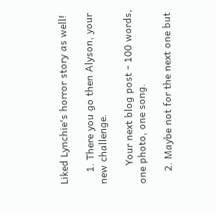Liked Lynchie's horror story as well!

    1. There you go then Alyson, your new challenge.

      Your next blog post - 100 words, one photo, one song.

    2. Maybe not for the next one but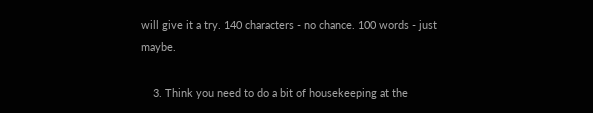will give it a try. 140 characters - no chance. 100 words - just maybe.

    3. Think you need to do a bit of housekeeping at the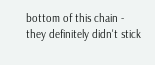bottom of this chain - they definitely didn't stick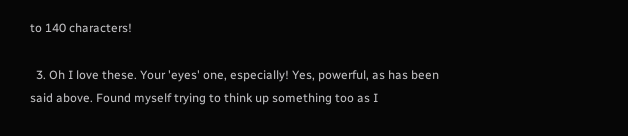to 140 characters!

  3. Oh I love these. Your 'eyes' one, especially! Yes, powerful, as has been said above. Found myself trying to think up something too as I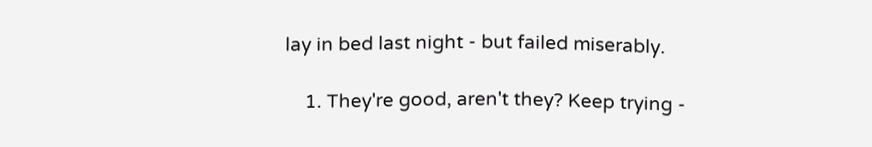lay in bed last night - but failed miserably.

    1. They're good, aren't they? Keep trying -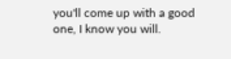you'll come up with a good one, I know you will.